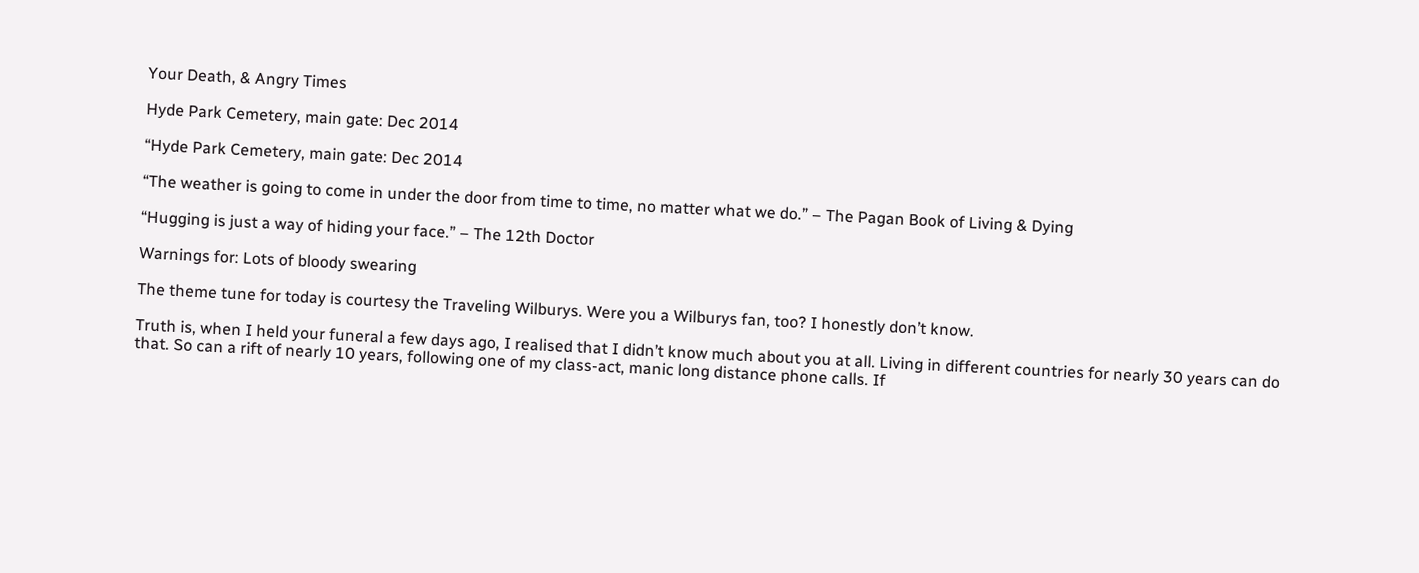Your Death, & Angry Times

Hyde Park Cemetery, main gate: Dec 2014

“Hyde Park Cemetery, main gate: Dec 2014

“The weather is going to come in under the door from time to time, no matter what we do.” – The Pagan Book of Living & Dying

“Hugging is just a way of hiding your face.” – The 12th Doctor

Warnings for: Lots of bloody swearing

The theme tune for today is courtesy the Traveling Wilburys. Were you a Wilburys fan, too? I honestly don’t know.

Truth is, when I held your funeral a few days ago, I realised that I didn’t know much about you at all. Living in different countries for nearly 30 years can do that. So can a rift of nearly 10 years, following one of my class-act, manic long distance phone calls. If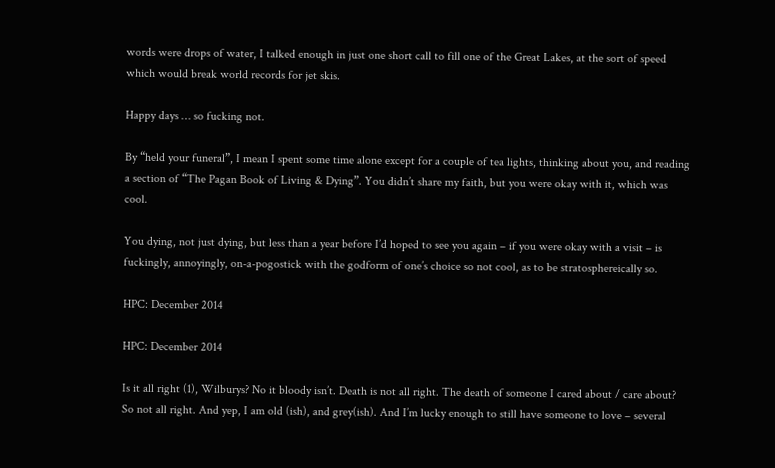words were drops of water, I talked enough in just one short call to fill one of the Great Lakes, at the sort of speed which would break world records for jet skis.

Happy days … so fucking not.

By “held your funeral”, I mean I spent some time alone except for a couple of tea lights, thinking about you, and reading a section of “The Pagan Book of Living & Dying”. You didn’t share my faith, but you were okay with it, which was cool.

You dying, not just dying, but less than a year before I’d hoped to see you again – if you were okay with a visit – is fuckingly, annoyingly, on-a-pogostick with the godform of one’s choice so not cool, as to be stratosphereically so.

HPC: December 2014

HPC: December 2014

Is it all right (1), Wilburys? No it bloody isn’t. Death is not all right. The death of someone I cared about / care about? So not all right. And yep, I am old (ish), and grey(ish). And I’m lucky enough to still have someone to love – several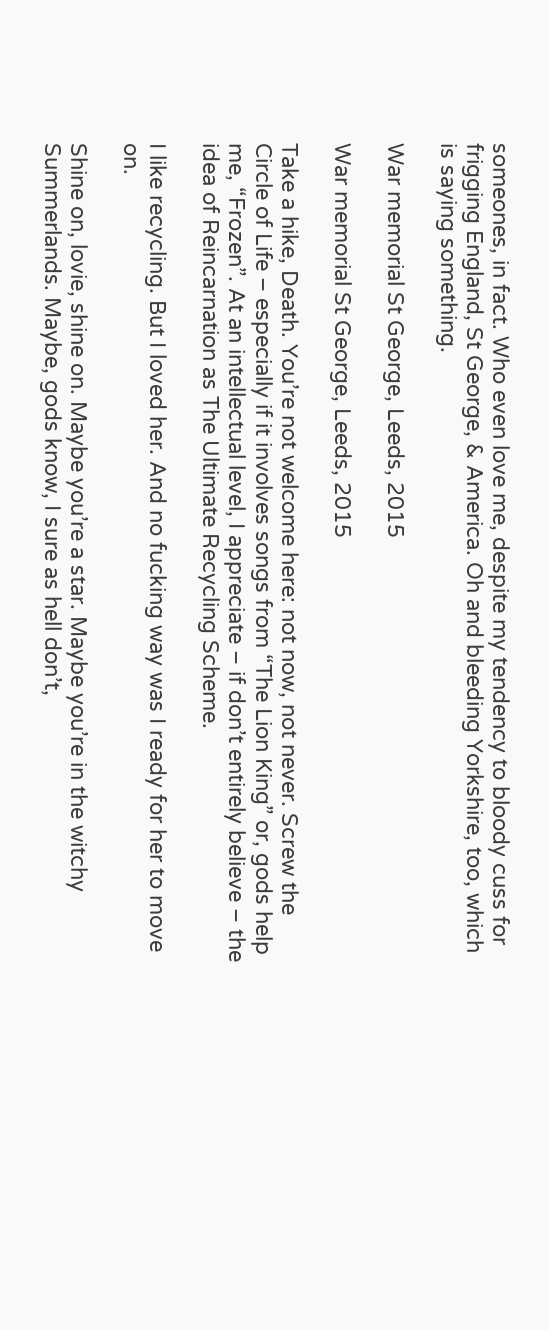someones, in fact. Who even love me, despite my tendency to bloody cuss for frigging England, St George, & America. Oh and bleeding Yorkshire, too, which is saying something.

War memorial St George, Leeds, 2015

War memorial St George, Leeds, 2015

Take a hike, Death. You’re not welcome here: not now, not never. Screw the Circle of Life – especially if it involves songs from “The Lion King” or, gods help me, “Frozen”. At an intellectual level, I appreciate – if don’t entirely believe – the idea of Reincarnation as The Ultimate Recycling Scheme.

I like recycling. But I loved her. And no fucking way was I ready for her to move on.

Shine on, lovie, shine on. Maybe you’re a star. Maybe you’re in the witchy Summerlands. Maybe, gods know, I sure as hell don’t,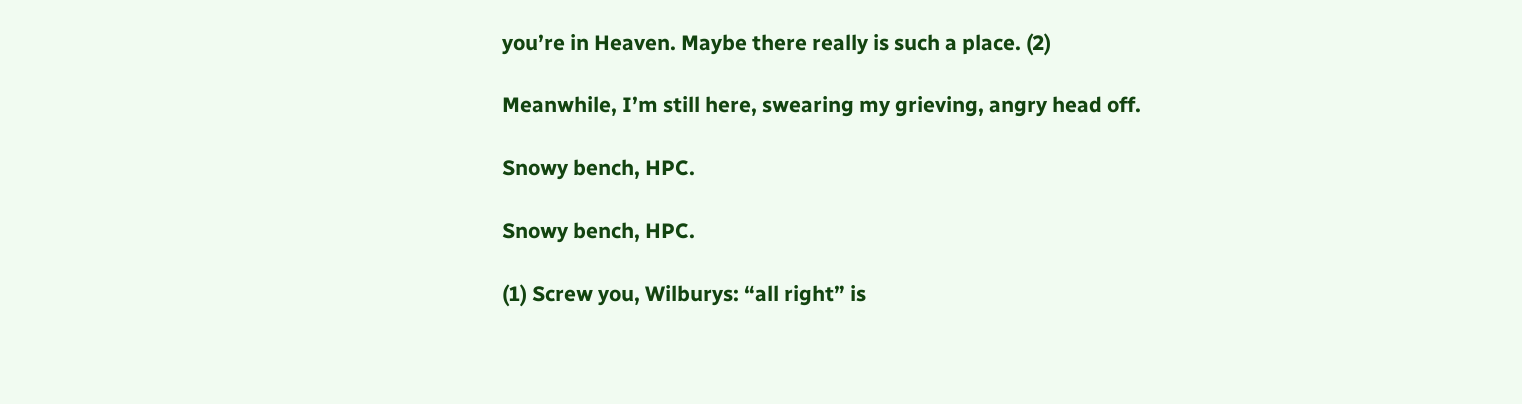you’re in Heaven. Maybe there really is such a place. (2)

Meanwhile, I’m still here, swearing my grieving, angry head off.

Snowy bench, HPC.

Snowy bench, HPC.

(1) Screw you, Wilburys: “all right” is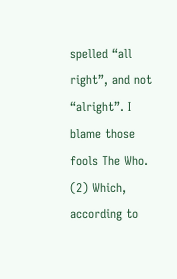spelled “all right”, and not “alright”. I blame those fools The Who.
(2) Which, according to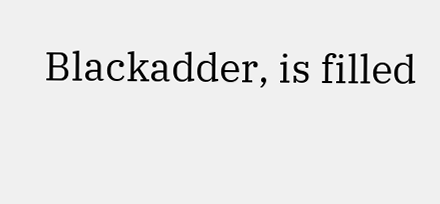Blackadder, is filled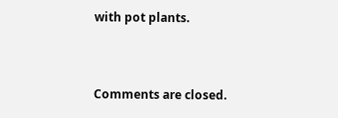with pot plants.


Comments are closed.